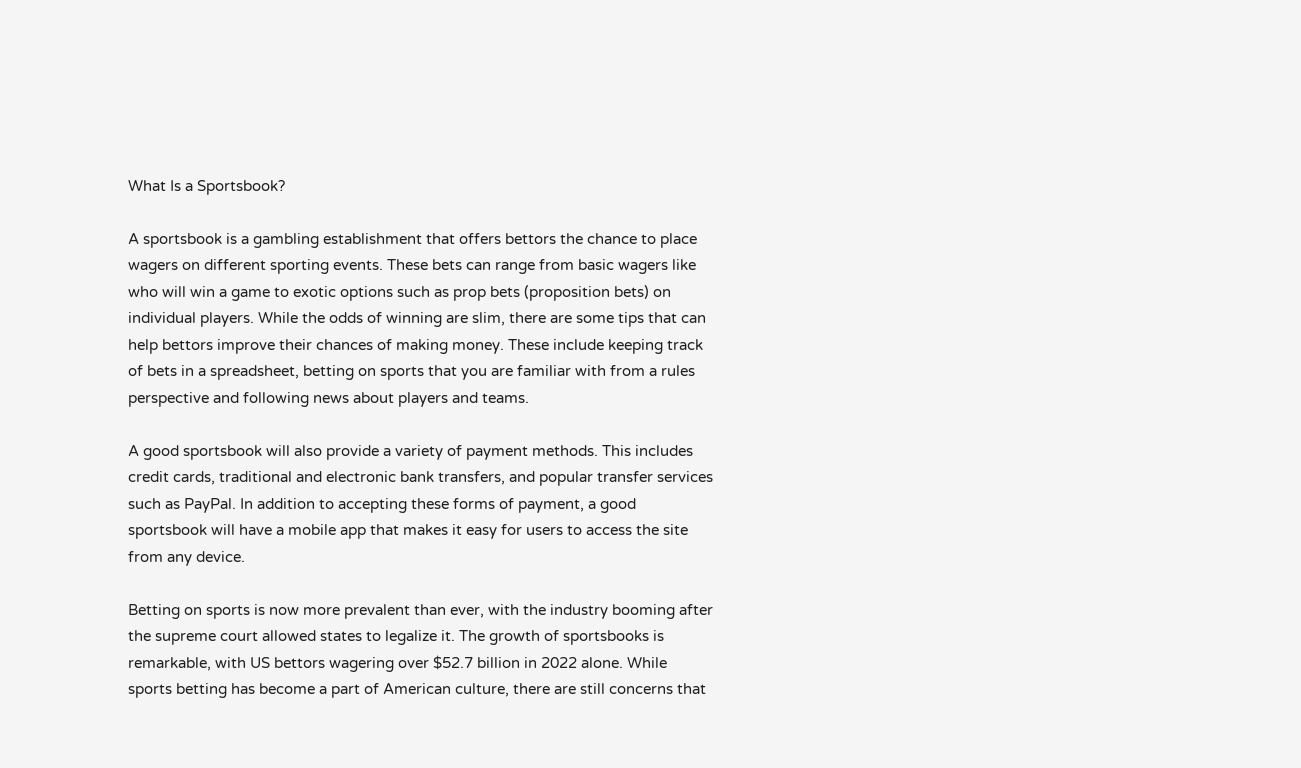What Is a Sportsbook?

A sportsbook is a gambling establishment that offers bettors the chance to place wagers on different sporting events. These bets can range from basic wagers like who will win a game to exotic options such as prop bets (proposition bets) on individual players. While the odds of winning are slim, there are some tips that can help bettors improve their chances of making money. These include keeping track of bets in a spreadsheet, betting on sports that you are familiar with from a rules perspective and following news about players and teams.

A good sportsbook will also provide a variety of payment methods. This includes credit cards, traditional and electronic bank transfers, and popular transfer services such as PayPal. In addition to accepting these forms of payment, a good sportsbook will have a mobile app that makes it easy for users to access the site from any device.

Betting on sports is now more prevalent than ever, with the industry booming after the supreme court allowed states to legalize it. The growth of sportsbooks is remarkable, with US bettors wagering over $52.7 billion in 2022 alone. While sports betting has become a part of American culture, there are still concerns that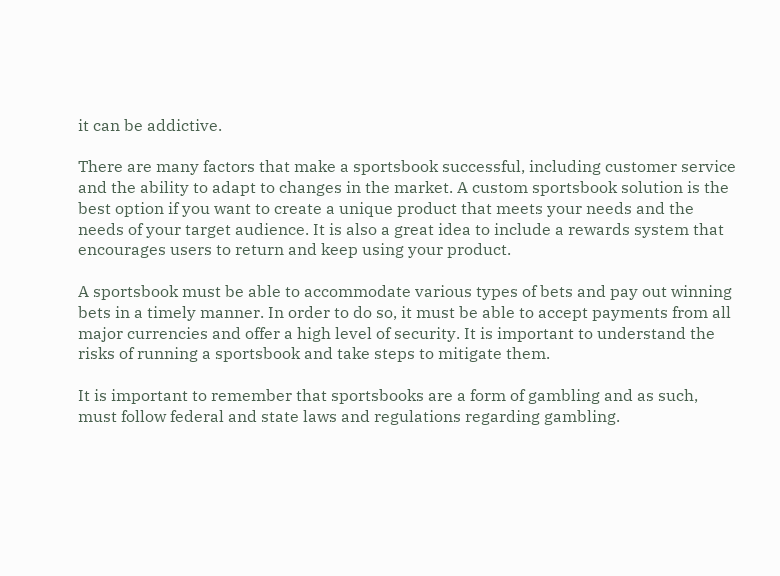it can be addictive.

There are many factors that make a sportsbook successful, including customer service and the ability to adapt to changes in the market. A custom sportsbook solution is the best option if you want to create a unique product that meets your needs and the needs of your target audience. It is also a great idea to include a rewards system that encourages users to return and keep using your product.

A sportsbook must be able to accommodate various types of bets and pay out winning bets in a timely manner. In order to do so, it must be able to accept payments from all major currencies and offer a high level of security. It is important to understand the risks of running a sportsbook and take steps to mitigate them.

It is important to remember that sportsbooks are a form of gambling and as such, must follow federal and state laws and regulations regarding gambling.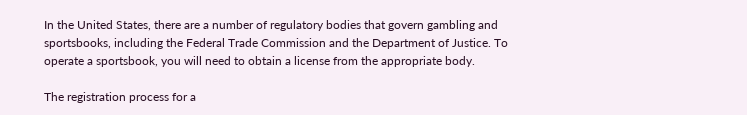In the United States, there are a number of regulatory bodies that govern gambling and sportsbooks, including the Federal Trade Commission and the Department of Justice. To operate a sportsbook, you will need to obtain a license from the appropriate body.

The registration process for a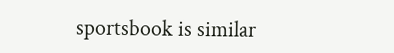sportsbook is similar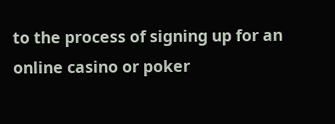to the process of signing up for an online casino or poker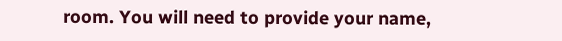room. You will need to provide your name,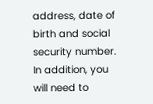address, date of birth and social security number. In addition, you will need to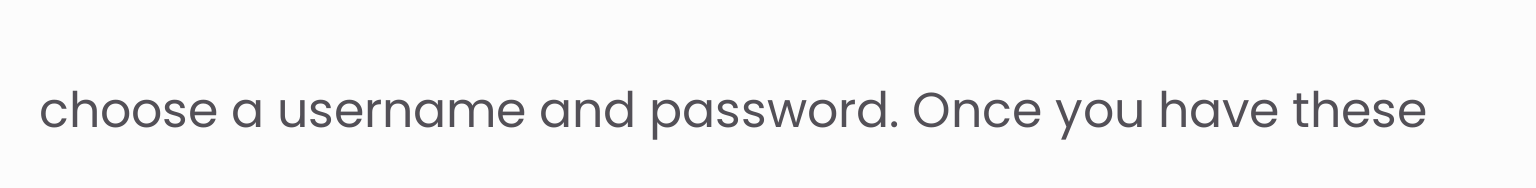choose a username and password. Once you have these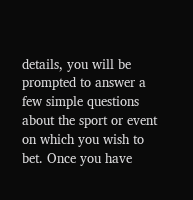details, you will be prompted to answer a few simple questions about the sport or event on which you wish to bet. Once you have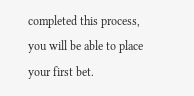completed this process, you will be able to place your first bet.